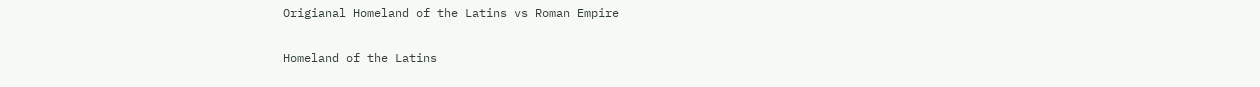Origianal Homeland of the Latins vs Roman Empire

Homeland of the Latins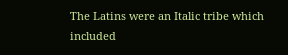The Latins were an Italic tribe which included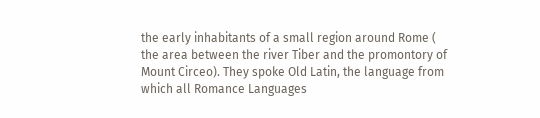the early inhabitants of a small region around Rome ( the area between the river Tiber and the promontory of Mount Circeo). They spoke Old Latin, the language from which all Romance Languages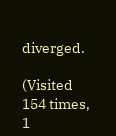diverged.

(Visited 154 times, 1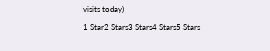visits today)
1 Star2 Stars3 Stars4 Stars5 Stars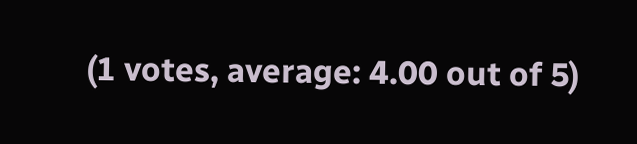(1 votes, average: 4.00 out of 5)